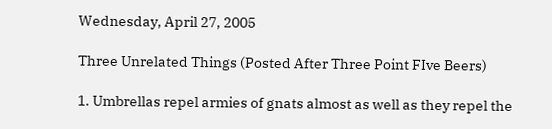Wednesday, April 27, 2005

Three Unrelated Things (Posted After Three Point FIve Beers)

1. Umbrellas repel armies of gnats almost as well as they repel the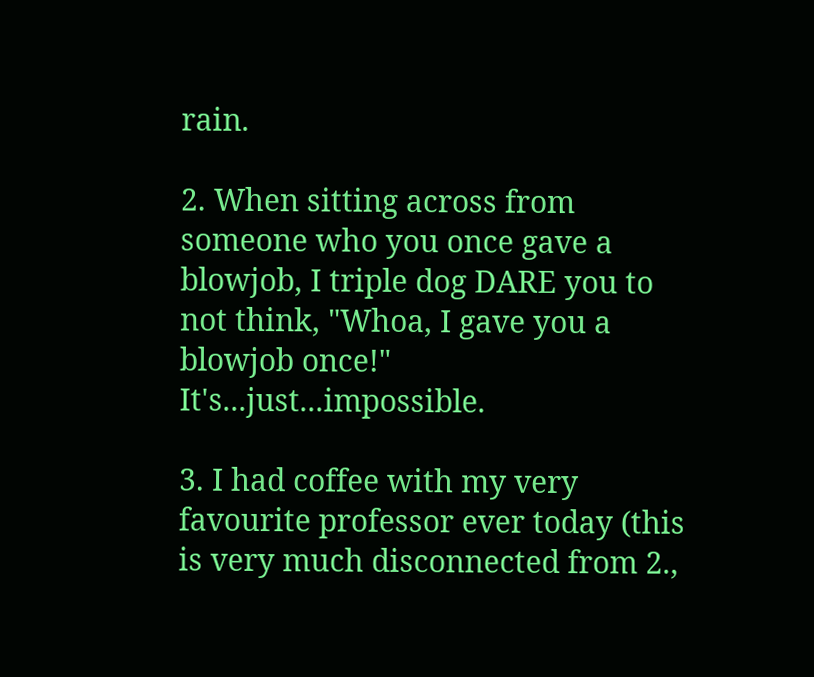rain.

2. When sitting across from someone who you once gave a blowjob, I triple dog DARE you to not think, "Whoa, I gave you a blowjob once!" It's...just...impossible.

3. I had coffee with my very favourite professor ever today (this is very much disconnected from 2.,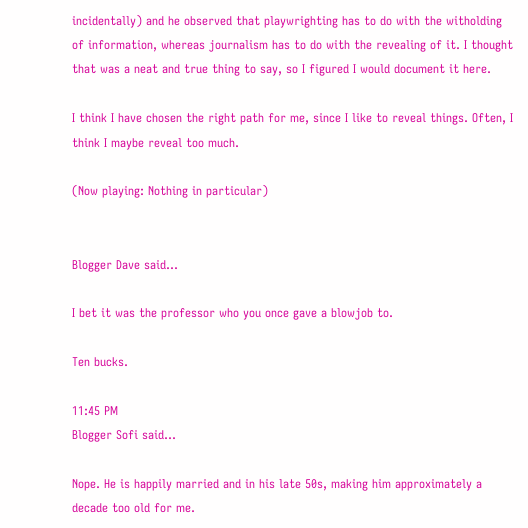incidentally) and he observed that playwrighting has to do with the witholding of information, whereas journalism has to do with the revealing of it. I thought that was a neat and true thing to say, so I figured I would document it here.

I think I have chosen the right path for me, since I like to reveal things. Often, I think I maybe reveal too much.

(Now playing: Nothing in particular)


Blogger Dave said...

I bet it was the professor who you once gave a blowjob to.

Ten bucks.

11:45 PM
Blogger Sofi said...

Nope. He is happily married and in his late 50s, making him approximately a decade too old for me.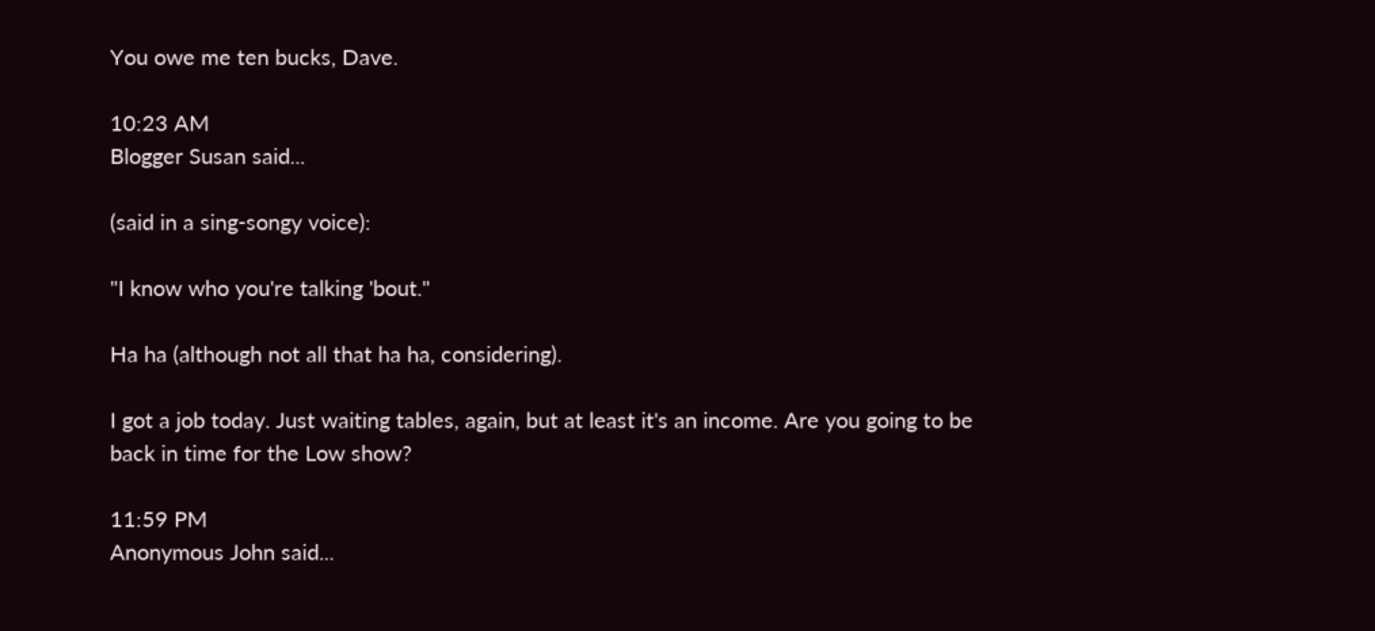You owe me ten bucks, Dave.

10:23 AM
Blogger Susan said...

(said in a sing-songy voice):

"I know who you're talking 'bout."

Ha ha (although not all that ha ha, considering).

I got a job today. Just waiting tables, again, but at least it's an income. Are you going to be back in time for the Low show?

11:59 PM
Anonymous John said...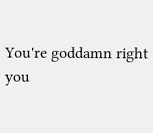You're goddamn right you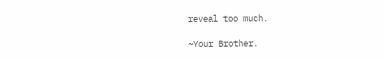reveal too much.

~Your Brother.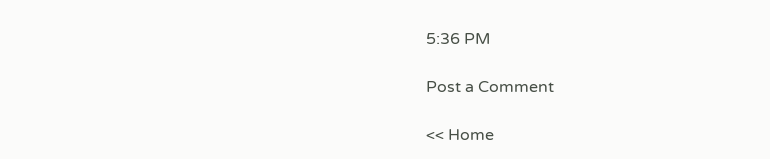5:36 PM

Post a Comment

<< Home